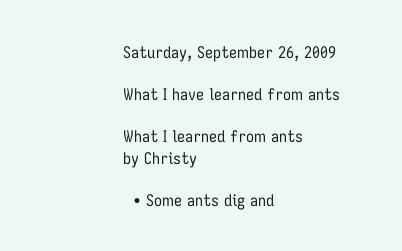Saturday, September 26, 2009

What I have learned from ants

What I learned from ants
by Christy

  • Some ants dig and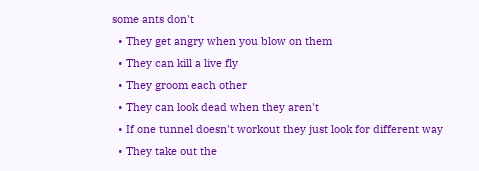some ants don't
  • They get angry when you blow on them
  • They can kill a live fly
  • They groom each other
  • They can look dead when they aren't
  • If one tunnel doesn't workout they just look for different way
  • They take out the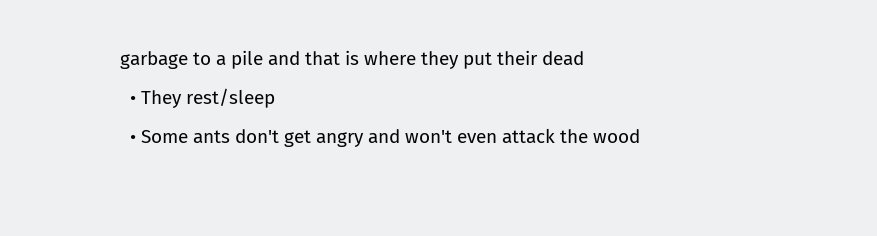garbage to a pile and that is where they put their dead
  • They rest/sleep
  • Some ants don't get angry and won't even attack the wood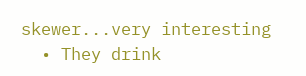skewer...very interesting
  • They drink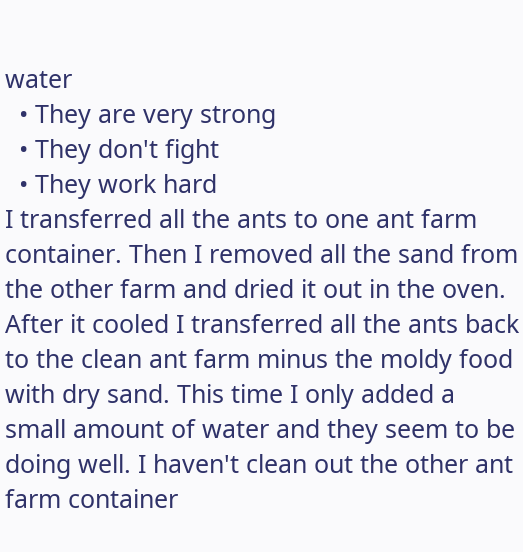water
  • They are very strong
  • They don't fight
  • They work hard
I transferred all the ants to one ant farm container. Then I removed all the sand from the other farm and dried it out in the oven. After it cooled I transferred all the ants back to the clean ant farm minus the moldy food with dry sand. This time I only added a small amount of water and they seem to be doing well. I haven't clean out the other ant farm container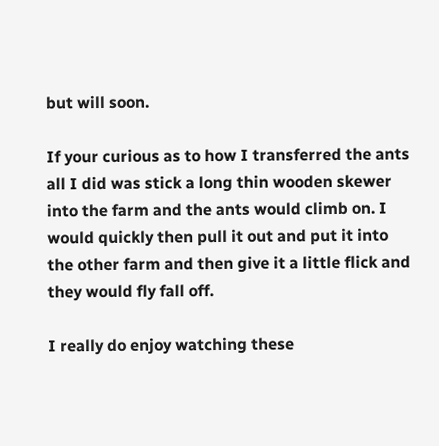but will soon.

If your curious as to how I transferred the ants all I did was stick a long thin wooden skewer into the farm and the ants would climb on. I would quickly then pull it out and put it into the other farm and then give it a little flick and they would fly fall off.

I really do enjoy watching these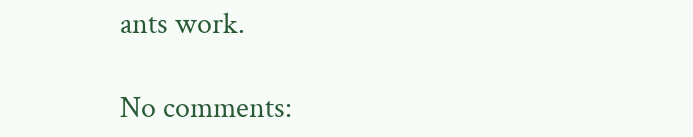ants work.

No comments: